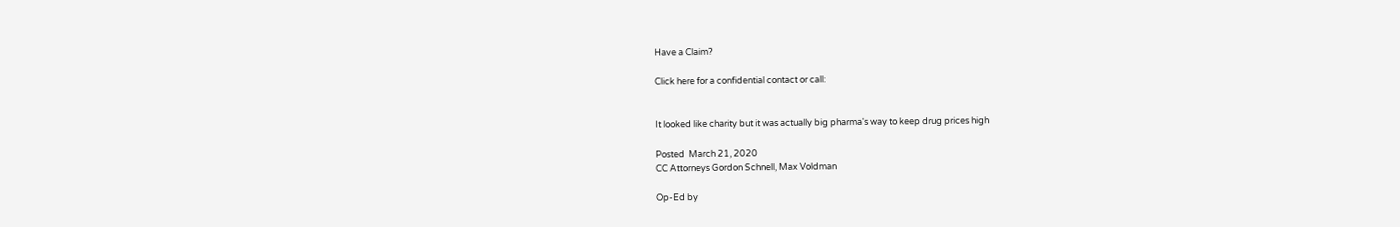Have a Claim?

Click here for a confidential contact or call:


It looked like charity but it was actually big pharma's way to keep drug prices high

Posted  March 21, 2020
CC Attorneys Gordon Schnell, Max Voldman

Op-Ed by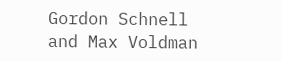Gordon Schnell and Max Voldman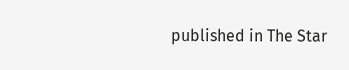published in The Star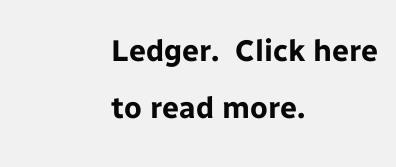Ledger.  Click here to read more.